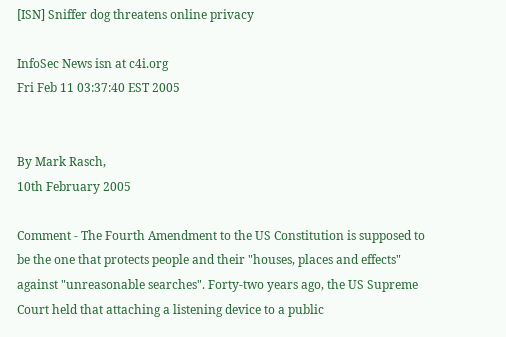[ISN] Sniffer dog threatens online privacy

InfoSec News isn at c4i.org
Fri Feb 11 03:37:40 EST 2005


By Mark Rasch,
10th February 2005

Comment - The Fourth Amendment to the US Constitution is supposed to
be the one that protects people and their "houses, places and effects"
against "unreasonable searches". Forty-two years ago, the US Supreme
Court held that attaching a listening device to a public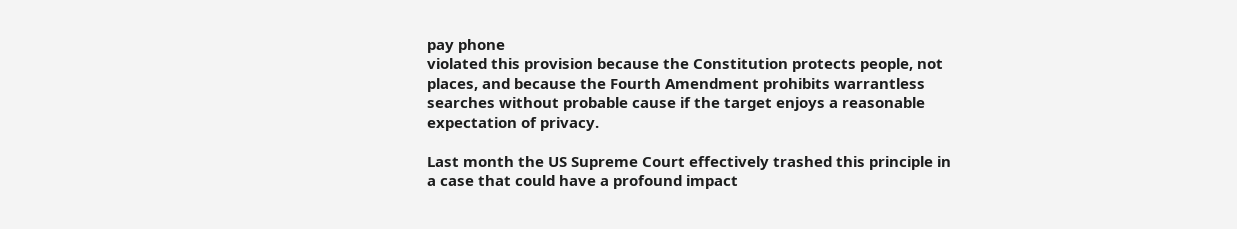pay phone
violated this provision because the Constitution protects people, not
places, and because the Fourth Amendment prohibits warrantless
searches without probable cause if the target enjoys a reasonable
expectation of privacy.

Last month the US Supreme Court effectively trashed this principle in
a case that could have a profound impact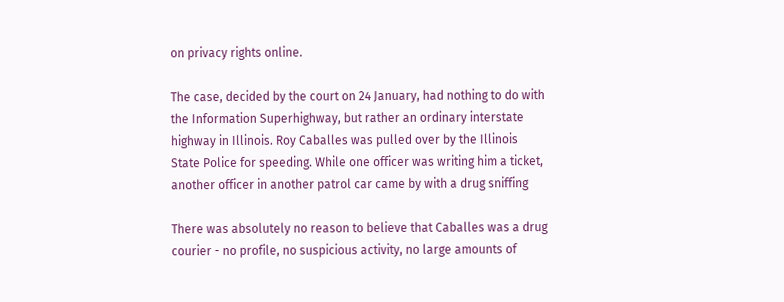on privacy rights online.

The case, decided by the court on 24 January, had nothing to do with
the Information Superhighway, but rather an ordinary interstate
highway in Illinois. Roy Caballes was pulled over by the Illinois
State Police for speeding. While one officer was writing him a ticket,
another officer in another patrol car came by with a drug sniffing

There was absolutely no reason to believe that Caballes was a drug
courier - no profile, no suspicious activity, no large amounts of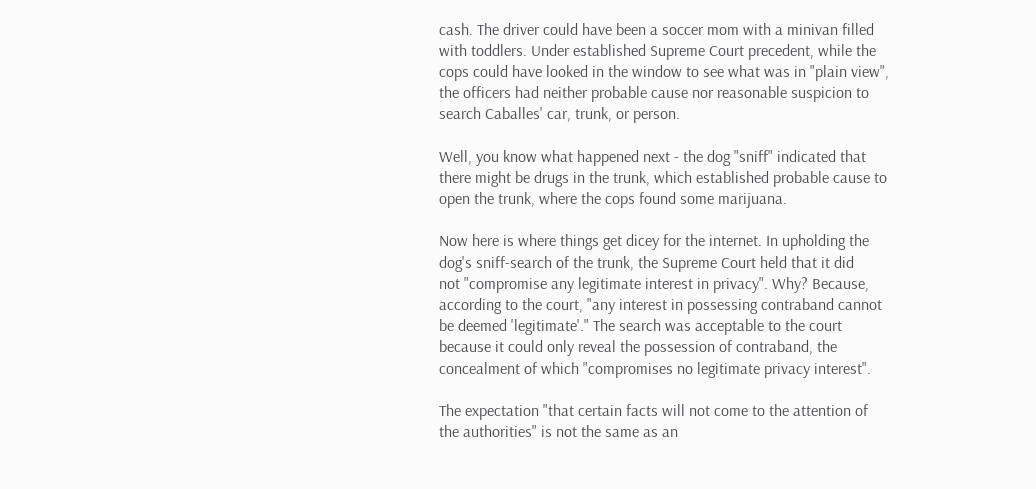cash. The driver could have been a soccer mom with a minivan filled
with toddlers. Under established Supreme Court precedent, while the
cops could have looked in the window to see what was in "plain view",
the officers had neither probable cause nor reasonable suspicion to
search Caballes' car, trunk, or person.

Well, you know what happened next - the dog "sniff" indicated that
there might be drugs in the trunk, which established probable cause to
open the trunk, where the cops found some marijuana.

Now here is where things get dicey for the internet. In upholding the
dog's sniff-search of the trunk, the Supreme Court held that it did
not "compromise any legitimate interest in privacy". Why? Because,
according to the court, "any interest in possessing contraband cannot
be deemed 'legitimate'." The search was acceptable to the court
because it could only reveal the possession of contraband, the
concealment of which "compromises no legitimate privacy interest".

The expectation "that certain facts will not come to the attention of
the authorities" is not the same as an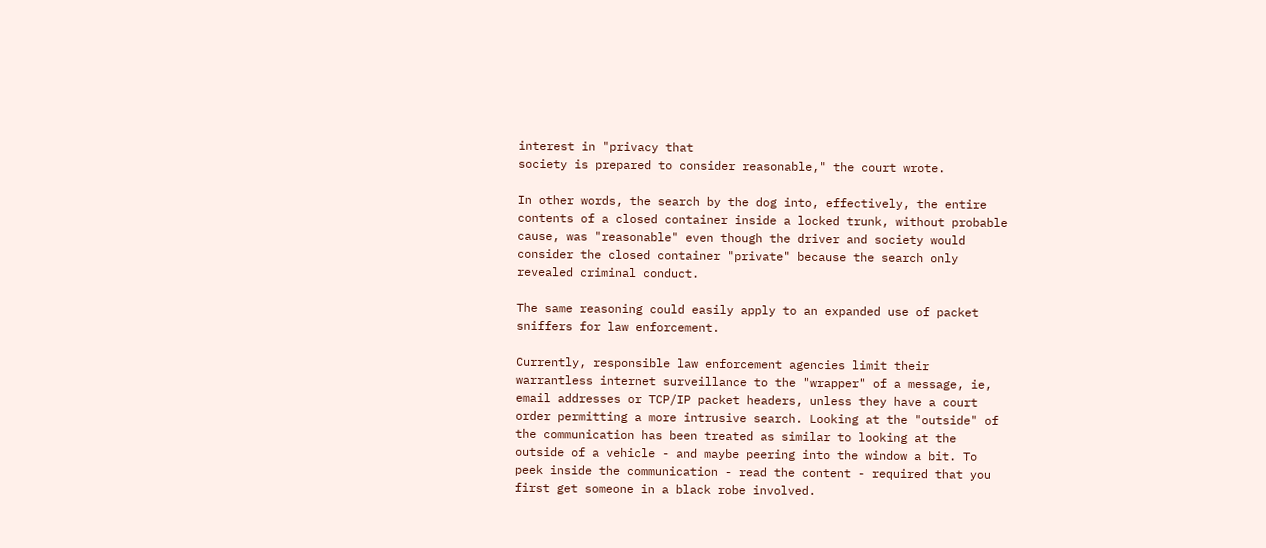interest in "privacy that
society is prepared to consider reasonable," the court wrote.

In other words, the search by the dog into, effectively, the entire
contents of a closed container inside a locked trunk, without probable
cause, was "reasonable" even though the driver and society would
consider the closed container "private" because the search only
revealed criminal conduct.

The same reasoning could easily apply to an expanded use of packet
sniffers for law enforcement.

Currently, responsible law enforcement agencies limit their
warrantless internet surveillance to the "wrapper" of a message, ie,
email addresses or TCP/IP packet headers, unless they have a court
order permitting a more intrusive search. Looking at the "outside" of
the communication has been treated as similar to looking at the
outside of a vehicle - and maybe peering into the window a bit. To
peek inside the communication - read the content - required that you
first get someone in a black robe involved.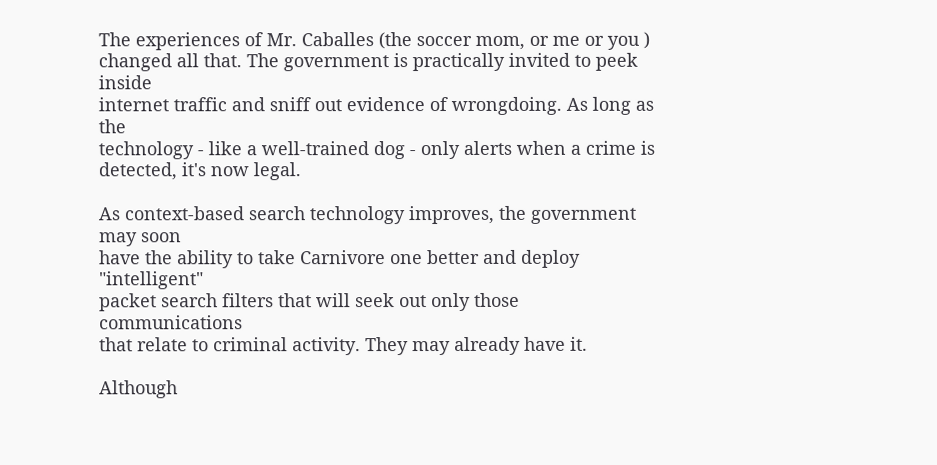The experiences of Mr. Caballes (the soccer mom, or me or you )
changed all that. The government is practically invited to peek inside
internet traffic and sniff out evidence of wrongdoing. As long as the
technology - like a well-trained dog - only alerts when a crime is
detected, it's now legal.

As context-based search technology improves, the government may soon
have the ability to take Carnivore one better and deploy "intelligent"
packet search filters that will seek out only those communications
that relate to criminal activity. They may already have it.

Although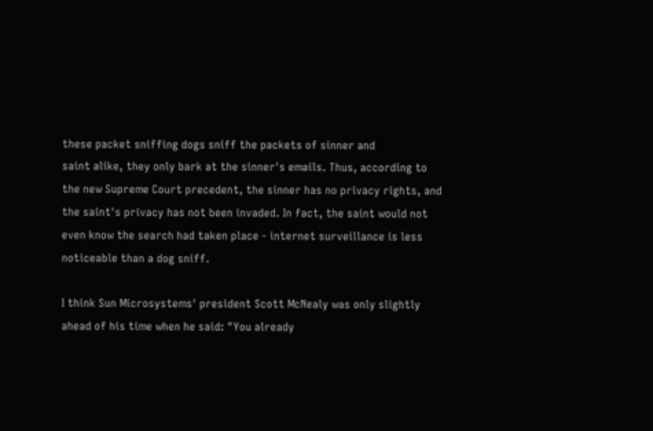these packet sniffing dogs sniff the packets of sinner and
saint alike, they only bark at the sinner's emails. Thus, according to
the new Supreme Court precedent, the sinner has no privacy rights, and
the saint's privacy has not been invaded. In fact, the saint would not
even know the search had taken place - internet surveillance is less
noticeable than a dog sniff.

I think Sun Microsystems' president Scott McNealy was only slightly
ahead of his time when he said: "You already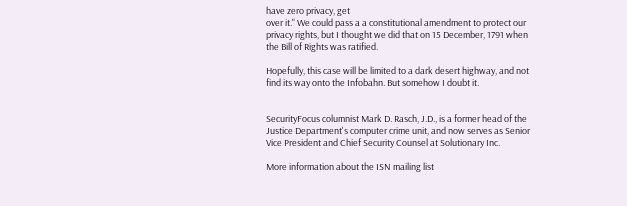have zero privacy, get
over it." We could pass a a constitutional amendment to protect our
privacy rights, but I thought we did that on 15 December, 1791 when
the Bill of Rights was ratified.

Hopefully, this case will be limited to a dark desert highway, and not
find its way onto the Infobahn. But somehow I doubt it.


SecurityFocus columnist Mark D. Rasch, J.D., is a former head of the
Justice Department's computer crime unit, and now serves as Senior
Vice President and Chief Security Counsel at Solutionary Inc.

More information about the ISN mailing list